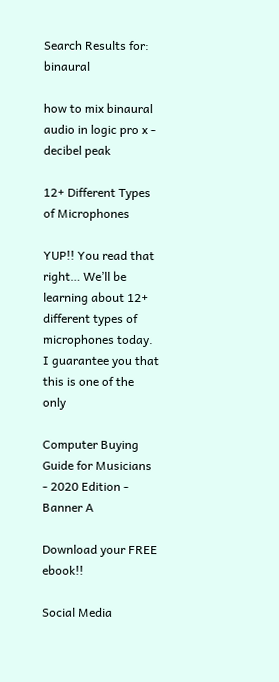Search Results for: binaural

how to mix binaural audio in logic pro x - decibel peak

12+ Different Types of Microphones

YUP!! You read that right… We’ll be learning about 12+ different types of microphones today. I guarantee you that this is one of the only

Computer Buying Guide for Musicians - 2020 Edition - Banner A

Download your FREE ebook!!

Social Media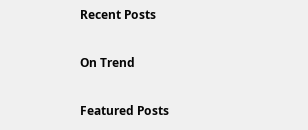Recent Posts

On Trend

Featured Posts